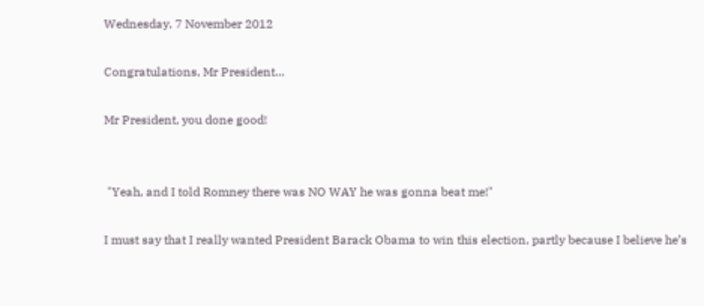Wednesday, 7 November 2012

Congratulations, Mr President…

Mr President, you done good!


 "Yeah, and I told Romney there was NO WAY he was gonna beat me!"

I must say that I really wanted President Barack Obama to win this election, partly because I believe he’s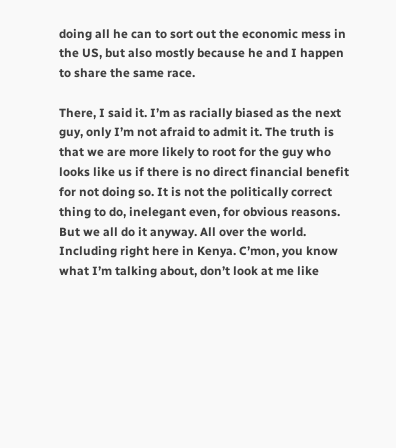doing all he can to sort out the economic mess in the US, but also mostly because he and I happen to share the same race.

There, I said it. I’m as racially biased as the next guy, only I’m not afraid to admit it. The truth is that we are more likely to root for the guy who looks like us if there is no direct financial benefit for not doing so. It is not the politically correct thing to do, inelegant even, for obvious reasons. But we all do it anyway. All over the world. Including right here in Kenya. C’mon, you know what I’m talking about, don’t look at me like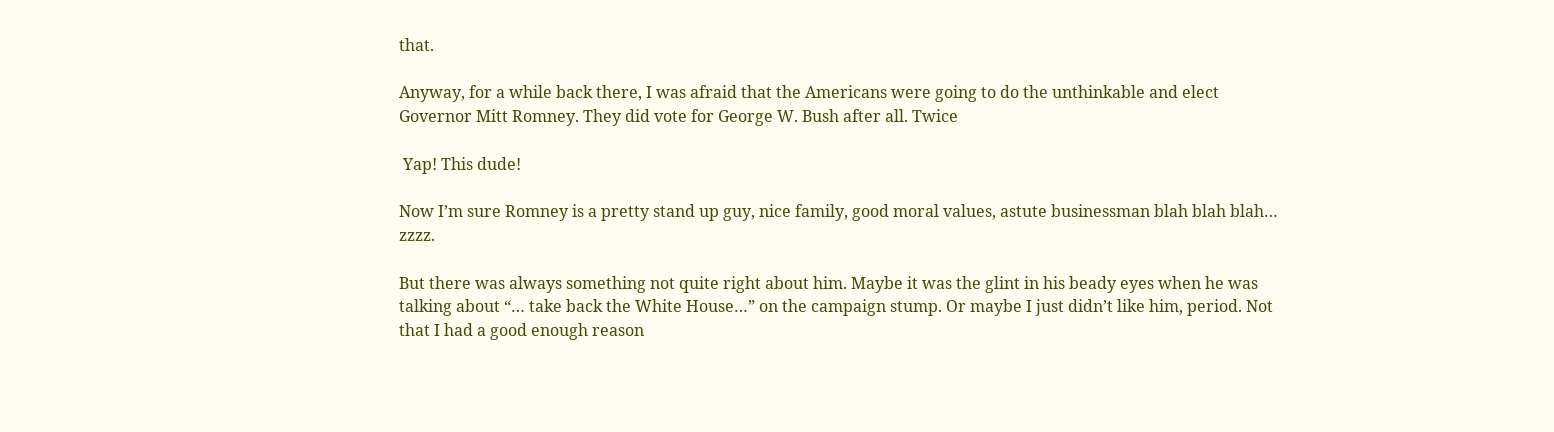that.

Anyway, for a while back there, I was afraid that the Americans were going to do the unthinkable and elect Governor Mitt Romney. They did vote for George W. Bush after all. Twice

 Yap! This dude!

Now I’m sure Romney is a pretty stand up guy, nice family, good moral values, astute businessman blah blah blah… zzzz.

But there was always something not quite right about him. Maybe it was the glint in his beady eyes when he was talking about “… take back the White House…” on the campaign stump. Or maybe I just didn’t like him, period. Not that I had a good enough reason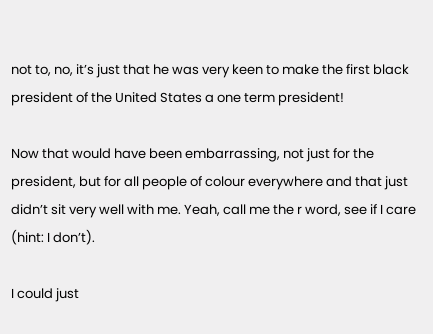not to, no, it’s just that he was very keen to make the first black president of the United States a one term president!

Now that would have been embarrassing, not just for the president, but for all people of colour everywhere and that just didn’t sit very well with me. Yeah, call me the r word, see if I care (hint: I don’t).

I could just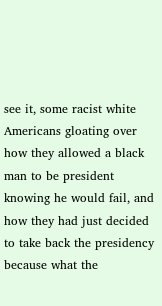see it, some racist white Americans gloating over how they allowed a black man to be president knowing he would fail, and how they had just decided to take back the presidency because what the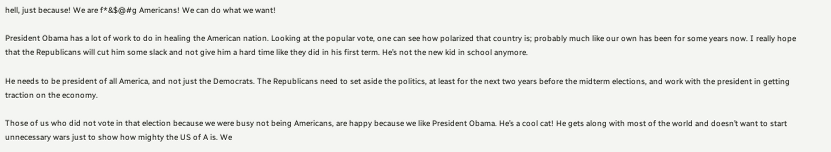hell, just because! We are f*&$@#g Americans! We can do what we want!

President Obama has a lot of work to do in healing the American nation. Looking at the popular vote, one can see how polarized that country is; probably much like our own has been for some years now. I really hope that the Republicans will cut him some slack and not give him a hard time like they did in his first term. He’s not the new kid in school anymore.

He needs to be president of all America, and not just the Democrats. The Republicans need to set aside the politics, at least for the next two years before the midterm elections, and work with the president in getting traction on the economy.

Those of us who did not vote in that election because we were busy not being Americans, are happy because we like President Obama. He’s a cool cat! He gets along with most of the world and doesn’t want to start unnecessary wars just to show how mighty the US of A is. We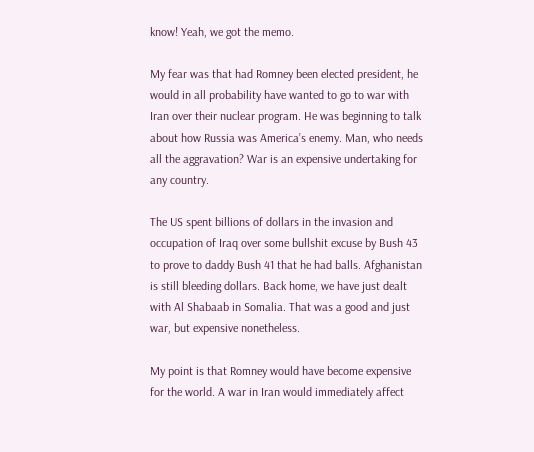know! Yeah, we got the memo.

My fear was that had Romney been elected president, he would in all probability have wanted to go to war with Iran over their nuclear program. He was beginning to talk about how Russia was America’s enemy. Man, who needs all the aggravation? War is an expensive undertaking for any country.

The US spent billions of dollars in the invasion and occupation of Iraq over some bullshit excuse by Bush 43 to prove to daddy Bush 41 that he had balls. Afghanistan is still bleeding dollars. Back home, we have just dealt with Al Shabaab in Somalia. That was a good and just war, but expensive nonetheless.

My point is that Romney would have become expensive for the world. A war in Iran would immediately affect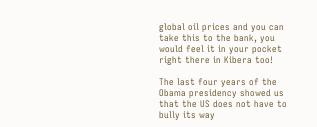global oil prices and you can take this to the bank, you would feel it in your pocket right there in Kibera too!

The last four years of the Obama presidency showed us that the US does not have to bully its way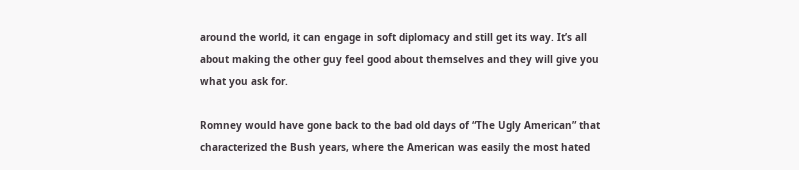around the world, it can engage in soft diplomacy and still get its way. It’s all about making the other guy feel good about themselves and they will give you what you ask for.

Romney would have gone back to the bad old days of “The Ugly American” that characterized the Bush years, where the American was easily the most hated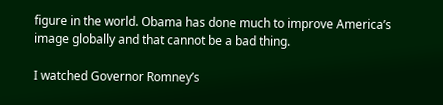figure in the world. Obama has done much to improve America’s image globally and that cannot be a bad thing.

I watched Governor Romney’s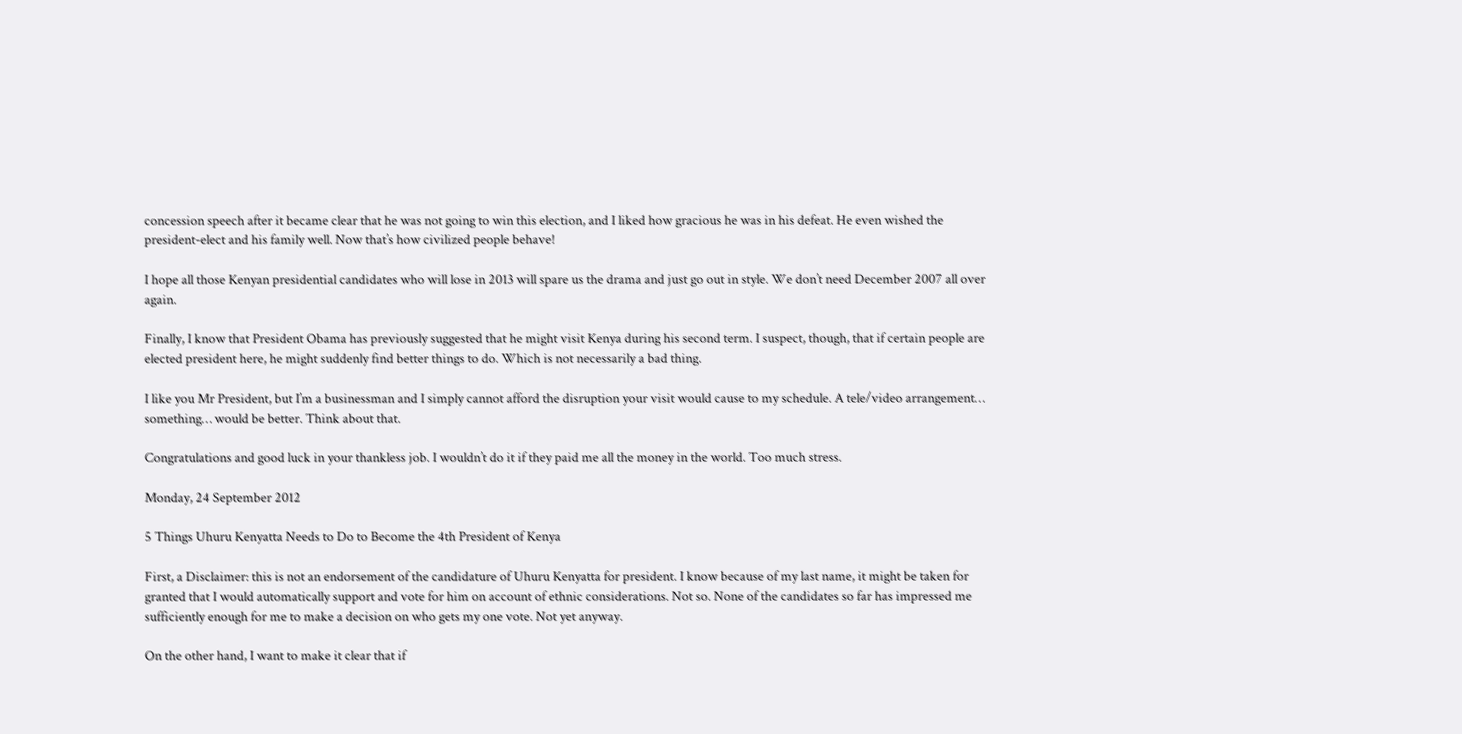concession speech after it became clear that he was not going to win this election, and I liked how gracious he was in his defeat. He even wished the president-elect and his family well. Now that’s how civilized people behave!

I hope all those Kenyan presidential candidates who will lose in 2013 will spare us the drama and just go out in style. We don’t need December 2007 all over again.

Finally, I know that President Obama has previously suggested that he might visit Kenya during his second term. I suspect, though, that if certain people are elected president here, he might suddenly find better things to do. Which is not necessarily a bad thing.

I like you Mr President, but I’m a businessman and I simply cannot afford the disruption your visit would cause to my schedule. A tele/video arrangement… something… would be better. Think about that.

Congratulations and good luck in your thankless job. I wouldn’t do it if they paid me all the money in the world. Too much stress.

Monday, 24 September 2012

5 Things Uhuru Kenyatta Needs to Do to Become the 4th President of Kenya

First, a Disclaimer: this is not an endorsement of the candidature of Uhuru Kenyatta for president. I know because of my last name, it might be taken for granted that I would automatically support and vote for him on account of ethnic considerations. Not so. None of the candidates so far has impressed me sufficiently enough for me to make a decision on who gets my one vote. Not yet anyway.

On the other hand, I want to make it clear that if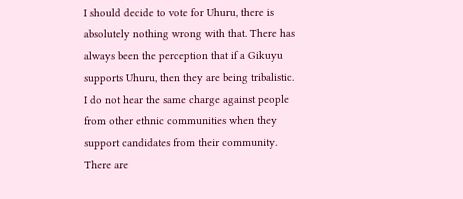I should decide to vote for Uhuru, there is absolutely nothing wrong with that. There has always been the perception that if a Gikuyu supports Uhuru, then they are being tribalistic. I do not hear the same charge against people from other ethnic communities when they support candidates from their community. There are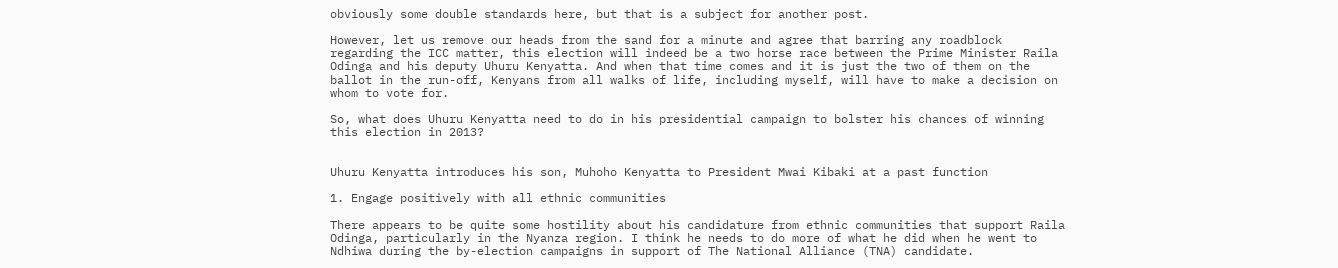obviously some double standards here, but that is a subject for another post.

However, let us remove our heads from the sand for a minute and agree that barring any roadblock regarding the ICC matter, this election will indeed be a two horse race between the Prime Minister Raila Odinga and his deputy Uhuru Kenyatta. And when that time comes and it is just the two of them on the ballot in the run-off, Kenyans from all walks of life, including myself, will have to make a decision on whom to vote for.

So, what does Uhuru Kenyatta need to do in his presidential campaign to bolster his chances of winning this election in 2013?


Uhuru Kenyatta introduces his son, Muhoho Kenyatta to President Mwai Kibaki at a past function

1. Engage positively with all ethnic communities

There appears to be quite some hostility about his candidature from ethnic communities that support Raila Odinga, particularly in the Nyanza region. I think he needs to do more of what he did when he went to Ndhiwa during the by-election campaigns in support of The National Alliance (TNA) candidate.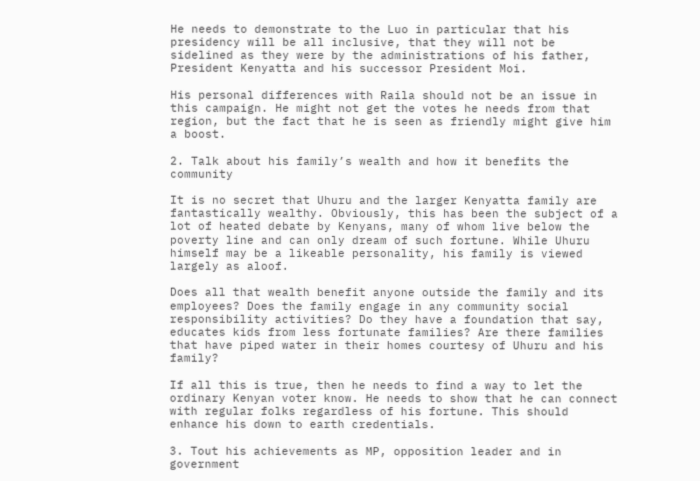He needs to demonstrate to the Luo in particular that his presidency will be all inclusive, that they will not be sidelined as they were by the administrations of his father, President Kenyatta and his successor President Moi.

His personal differences with Raila should not be an issue in this campaign. He might not get the votes he needs from that region, but the fact that he is seen as friendly might give him a boost.

2. Talk about his family’s wealth and how it benefits the community

It is no secret that Uhuru and the larger Kenyatta family are fantastically wealthy. Obviously, this has been the subject of a lot of heated debate by Kenyans, many of whom live below the poverty line and can only dream of such fortune. While Uhuru himself may be a likeable personality, his family is viewed largely as aloof.

Does all that wealth benefit anyone outside the family and its employees? Does the family engage in any community social responsibility activities? Do they have a foundation that say, educates kids from less fortunate families? Are there families that have piped water in their homes courtesy of Uhuru and his family?

If all this is true, then he needs to find a way to let the ordinary Kenyan voter know. He needs to show that he can connect with regular folks regardless of his fortune. This should enhance his down to earth credentials.

3. Tout his achievements as MP, opposition leader and in government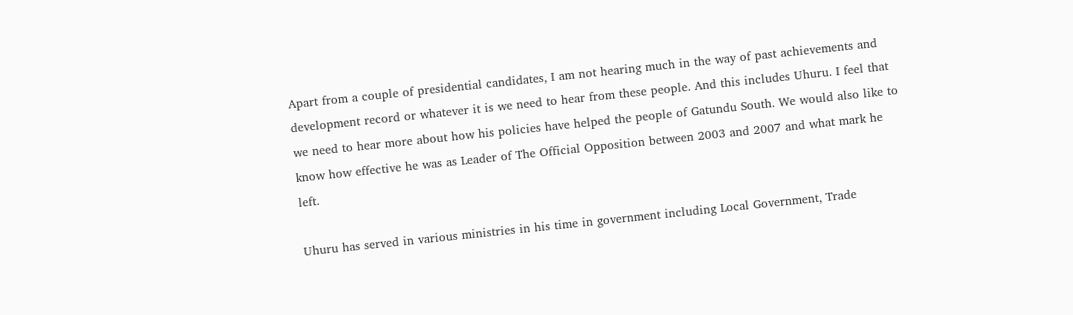Apart from a couple of presidential candidates, I am not hearing much in the way of past achievements and development record or whatever it is we need to hear from these people. And this includes Uhuru. I feel that we need to hear more about how his policies have helped the people of Gatundu South. We would also like to know how effective he was as Leader of The Official Opposition between 2003 and 2007 and what mark he left.

Uhuru has served in various ministries in his time in government including Local Government, Trade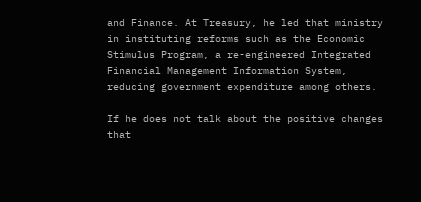and Finance. At Treasury, he led that ministry in instituting reforms such as the Economic Stimulus Program, a re-engineered Integrated Financial Management Information System, reducing government expenditure among others.

If he does not talk about the positive changes that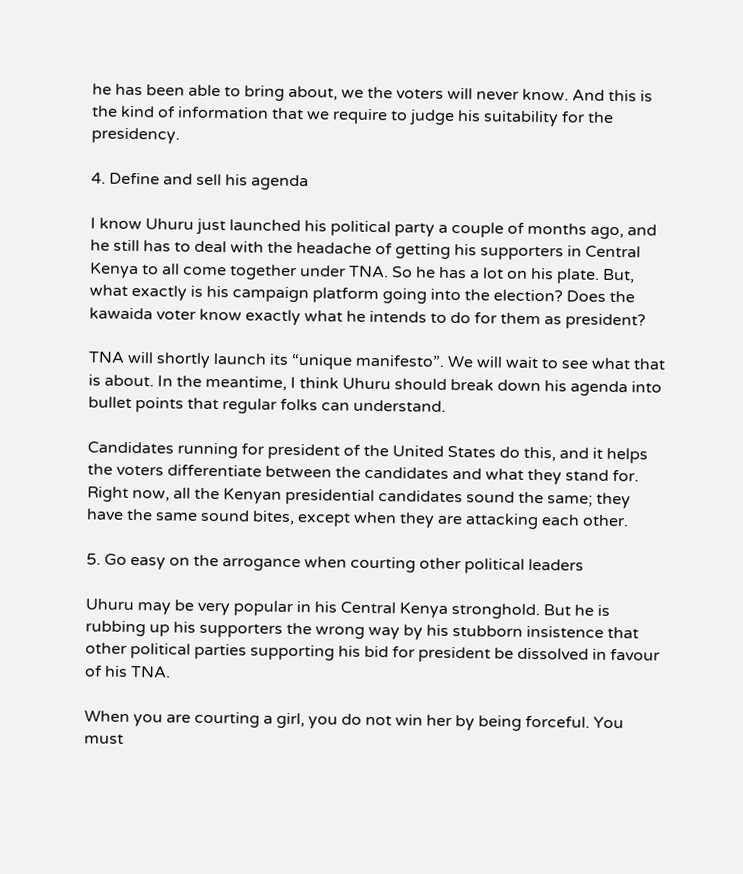he has been able to bring about, we the voters will never know. And this is the kind of information that we require to judge his suitability for the presidency.

4. Define and sell his agenda

I know Uhuru just launched his political party a couple of months ago, and he still has to deal with the headache of getting his supporters in Central Kenya to all come together under TNA. So he has a lot on his plate. But, what exactly is his campaign platform going into the election? Does the kawaida voter know exactly what he intends to do for them as president?

TNA will shortly launch its “unique manifesto”. We will wait to see what that is about. In the meantime, I think Uhuru should break down his agenda into bullet points that regular folks can understand.

Candidates running for president of the United States do this, and it helps the voters differentiate between the candidates and what they stand for. Right now, all the Kenyan presidential candidates sound the same; they have the same sound bites, except when they are attacking each other.

5. Go easy on the arrogance when courting other political leaders

Uhuru may be very popular in his Central Kenya stronghold. But he is rubbing up his supporters the wrong way by his stubborn insistence that other political parties supporting his bid for president be dissolved in favour of his TNA.

When you are courting a girl, you do not win her by being forceful. You must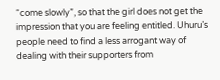“come slowly”, so that the girl does not get the impression that you are feeling entitled. Uhuru’s people need to find a less arrogant way of dealing with their supporters from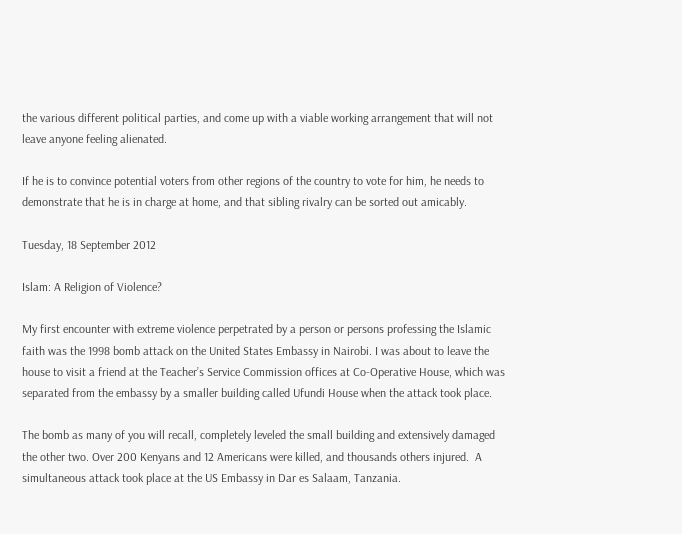the various different political parties, and come up with a viable working arrangement that will not leave anyone feeling alienated.

If he is to convince potential voters from other regions of the country to vote for him, he needs to demonstrate that he is in charge at home, and that sibling rivalry can be sorted out amicably.

Tuesday, 18 September 2012

Islam: A Religion of Violence?

My first encounter with extreme violence perpetrated by a person or persons professing the Islamic faith was the 1998 bomb attack on the United States Embassy in Nairobi. I was about to leave the house to visit a friend at the Teacher’s Service Commission offices at Co-Operative House, which was separated from the embassy by a smaller building called Ufundi House when the attack took place.

The bomb as many of you will recall, completely leveled the small building and extensively damaged the other two. Over 200 Kenyans and 12 Americans were killed, and thousands others injured.  A simultaneous attack took place at the US Embassy in Dar es Salaam, Tanzania.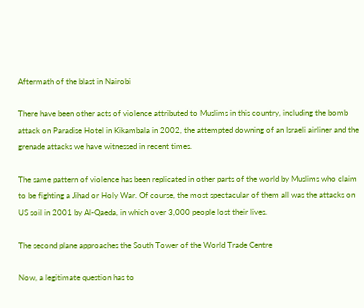Aftermath of the blast in Nairobi

There have been other acts of violence attributed to Muslims in this country, including the bomb attack on Paradise Hotel in Kikambala in 2002, the attempted downing of an Israeli airliner and the grenade attacks we have witnessed in recent times.

The same pattern of violence has been replicated in other parts of the world by Muslims who claim to be fighting a Jihad or Holy War. Of course, the most spectacular of them all was the attacks on US soil in 2001 by Al-Qaeda, in which over 3,000 people lost their lives.

The second plane approaches the South Tower of the World Trade Centre

Now, a legitimate question has to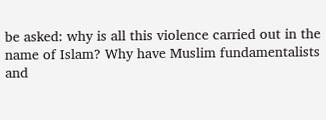be asked: why is all this violence carried out in the name of Islam? Why have Muslim fundamentalists and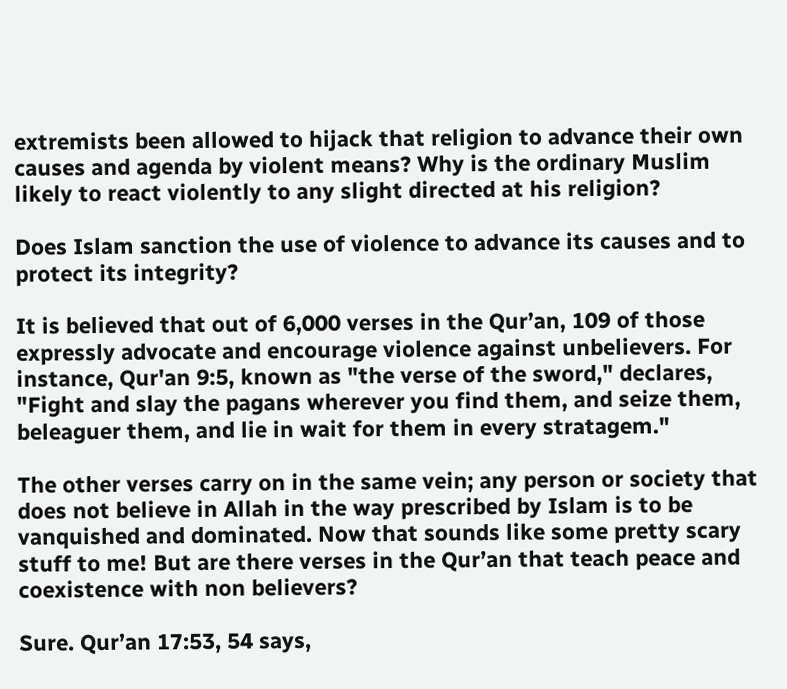extremists been allowed to hijack that religion to advance their own causes and agenda by violent means? Why is the ordinary Muslim likely to react violently to any slight directed at his religion?

Does Islam sanction the use of violence to advance its causes and to protect its integrity?

It is believed that out of 6,000 verses in the Qur’an, 109 of those expressly advocate and encourage violence against unbelievers. For instance, Qur'an 9:5, known as "the verse of the sword," declares, "Fight and slay the pagans wherever you find them, and seize them, beleaguer them, and lie in wait for them in every stratagem."

The other verses carry on in the same vein; any person or society that does not believe in Allah in the way prescribed by Islam is to be vanquished and dominated. Now that sounds like some pretty scary stuff to me! But are there verses in the Qur’an that teach peace and coexistence with non believers?

Sure. Qur’an 17:53, 54 says,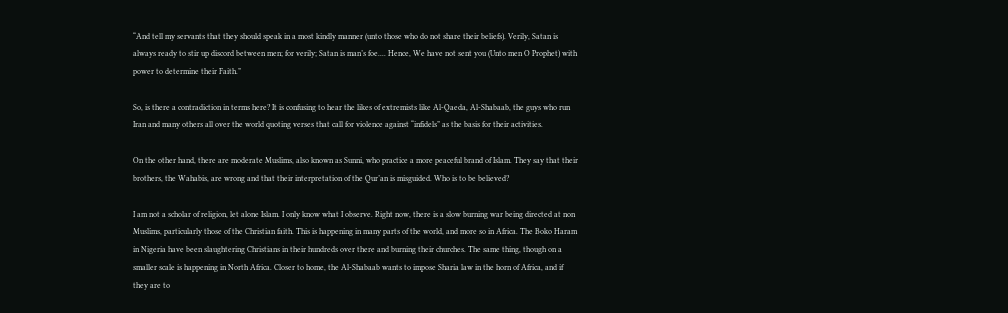“And tell my servants that they should speak in a most kindly manner (unto those who do not share their beliefs). Verily, Satan is always ready to stir up discord between men; for verily; Satan is man’s foe.... Hence, We have not sent you (Unto men O Prophet) with power to determine their Faith.”

So, is there a contradiction in terms here? It is confusing to hear the likes of extremists like Al-Qaeda, Al-Shabaab, the guys who run Iran and many others all over the world quoting verses that call for violence against “infidels” as the basis for their activities.

On the other hand, there are moderate Muslims, also known as Sunni, who practice a more peaceful brand of Islam. They say that their brothers, the Wahabis, are wrong and that their interpretation of the Qur’an is misguided. Who is to be believed?

I am not a scholar of religion, let alone Islam. I only know what I observe. Right now, there is a slow burning war being directed at non Muslims, particularly those of the Christian faith. This is happening in many parts of the world, and more so in Africa. The Boko Haram in Nigeria have been slaughtering Christians in their hundreds over there and burning their churches. The same thing, though on a smaller scale is happening in North Africa. Closer to home, the Al-Shabaab wants to impose Sharia law in the horn of Africa, and if they are to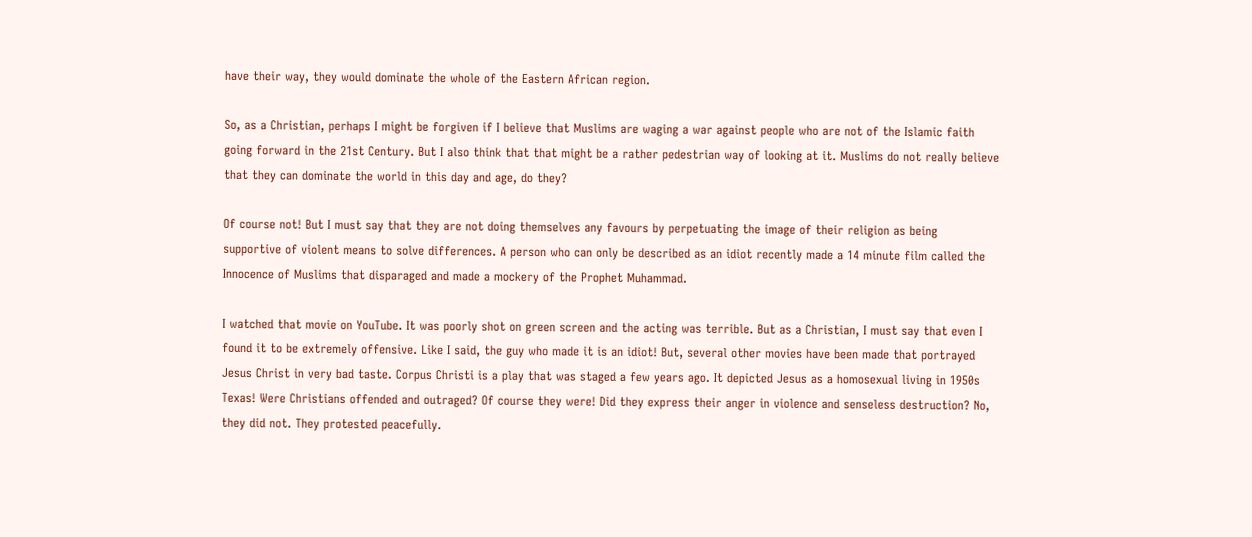have their way, they would dominate the whole of the Eastern African region.

So, as a Christian, perhaps I might be forgiven if I believe that Muslims are waging a war against people who are not of the Islamic faith going forward in the 21st Century. But I also think that that might be a rather pedestrian way of looking at it. Muslims do not really believe that they can dominate the world in this day and age, do they?

Of course not! But I must say that they are not doing themselves any favours by perpetuating the image of their religion as being supportive of violent means to solve differences. A person who can only be described as an idiot recently made a 14 minute film called the Innocence of Muslims that disparaged and made a mockery of the Prophet Muhammad.

I watched that movie on YouTube. It was poorly shot on green screen and the acting was terrible. But as a Christian, I must say that even I found it to be extremely offensive. Like I said, the guy who made it is an idiot! But, several other movies have been made that portrayed Jesus Christ in very bad taste. Corpus Christi is a play that was staged a few years ago. It depicted Jesus as a homosexual living in 1950s Texas! Were Christians offended and outraged? Of course they were! Did they express their anger in violence and senseless destruction? No, they did not. They protested peacefully.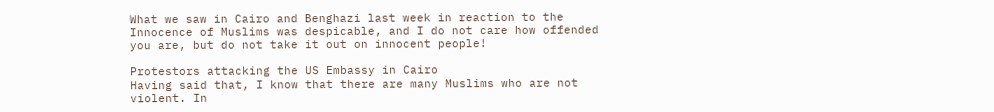What we saw in Cairo and Benghazi last week in reaction to the Innocence of Muslims was despicable, and I do not care how offended you are, but do not take it out on innocent people!

Protestors attacking the US Embassy in Cairo
Having said that, I know that there are many Muslims who are not violent. In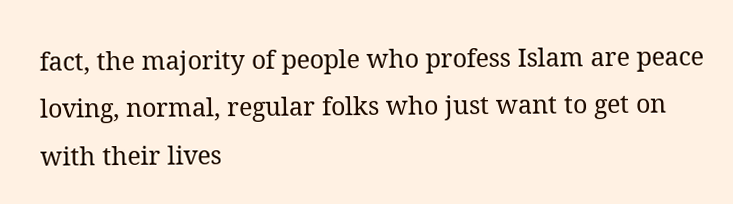fact, the majority of people who profess Islam are peace loving, normal, regular folks who just want to get on with their lives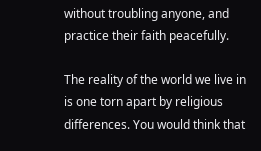without troubling anyone, and practice their faith peacefully.

The reality of the world we live in is one torn apart by religious differences. You would think that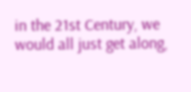in the 21st Century, we would all just get along,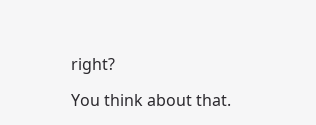right?

You think about that.